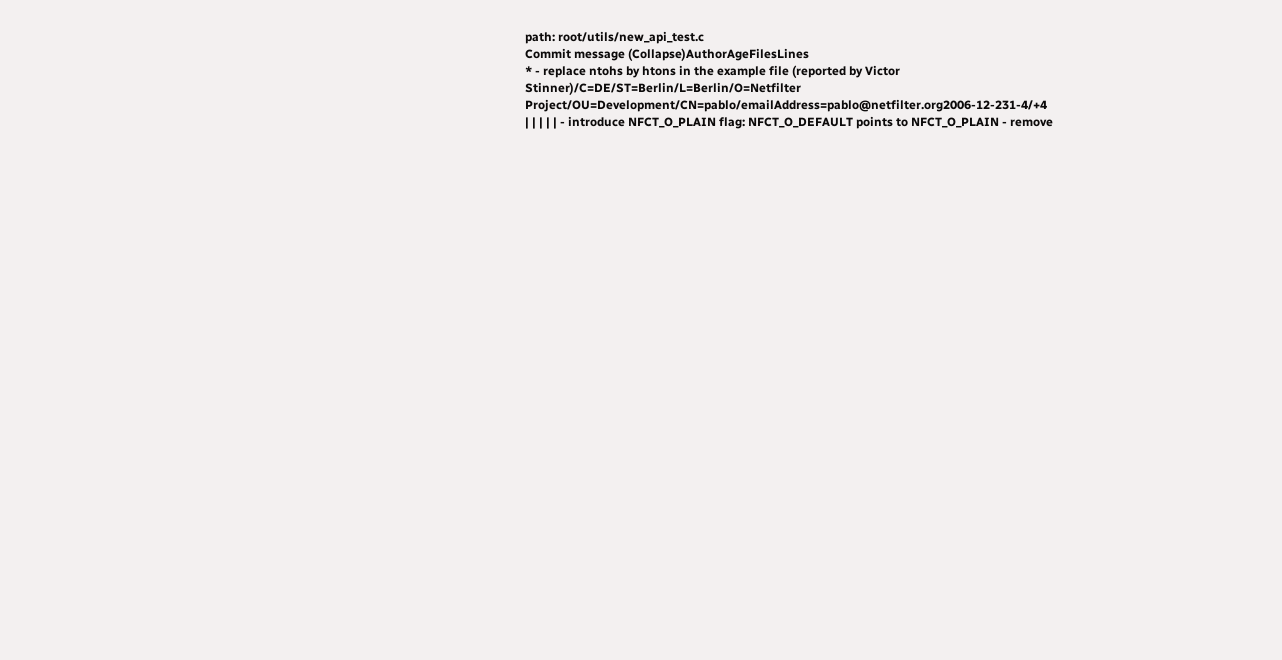path: root/utils/new_api_test.c
Commit message (Collapse)AuthorAgeFilesLines
* - replace ntohs by htons in the example file (reported by Victor Stinner)/C=DE/ST=Berlin/L=Berlin/O=Netfilter Project/OU=Development/CN=pablo/emailAddress=pablo@netfilter.org2006-12-231-4/+4
| | | | | - introduce NFCT_O_PLAIN flag: NFCT_O_DEFAULT points to NFCT_O_PLAIN - remove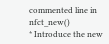commented line in nfct_new()
* Introduce the new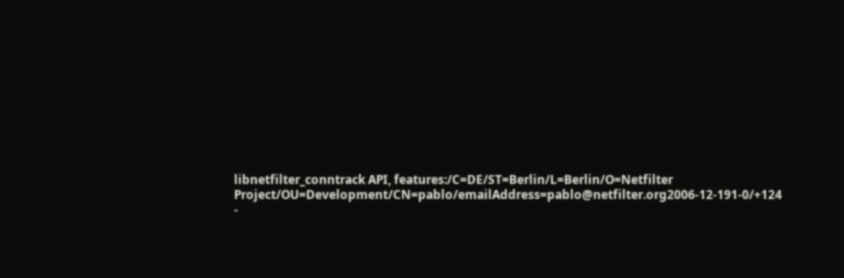libnetfilter_conntrack API, features:/C=DE/ST=Berlin/L=Berlin/O=Netfilter Project/OU=Development/CN=pablo/emailAddress=pablo@netfilter.org2006-12-191-0/+124
-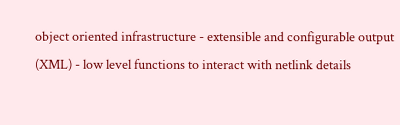object oriented infrastructure - extensible and configurable output (XML) - low level functions to interact with netlink details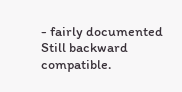- fairly documented Still backward compatible.